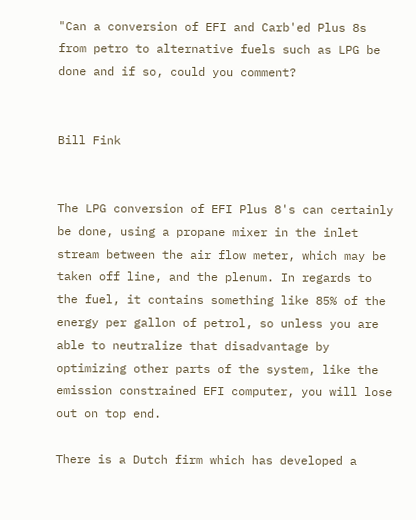"Can a conversion of EFI and Carb'ed Plus 8s from petro to alternative fuels such as LPG be done and if so, could you comment?


Bill Fink


The LPG conversion of EFI Plus 8's can certainly be done, using a propane mixer in the inlet stream between the air flow meter, which may be taken off line, and the plenum. In regards to the fuel, it contains something like 85% of the energy per gallon of petrol, so unless you are able to neutralize that disadvantage by optimizing other parts of the system, like the emission constrained EFI computer, you will lose out on top end.

There is a Dutch firm which has developed a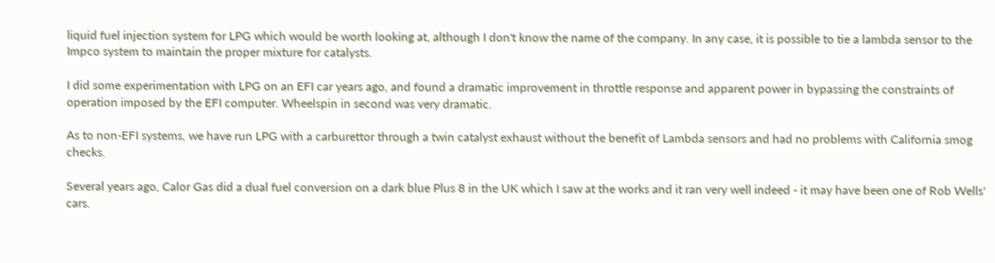liquid fuel injection system for LPG which would be worth looking at, although I don't know the name of the company. In any case, it is possible to tie a lambda sensor to the Impco system to maintain the proper mixture for catalysts.

I did some experimentation with LPG on an EFI car years ago, and found a dramatic improvement in throttle response and apparent power in bypassing the constraints of operation imposed by the EFI computer. Wheelspin in second was very dramatic.

As to non-EFI systems, we have run LPG with a carburettor through a twin catalyst exhaust without the benefit of Lambda sensors and had no problems with California smog checks.

Several years ago, Calor Gas did a dual fuel conversion on a dark blue Plus 8 in the UK which I saw at the works and it ran very well indeed - it may have been one of Rob Wells' cars.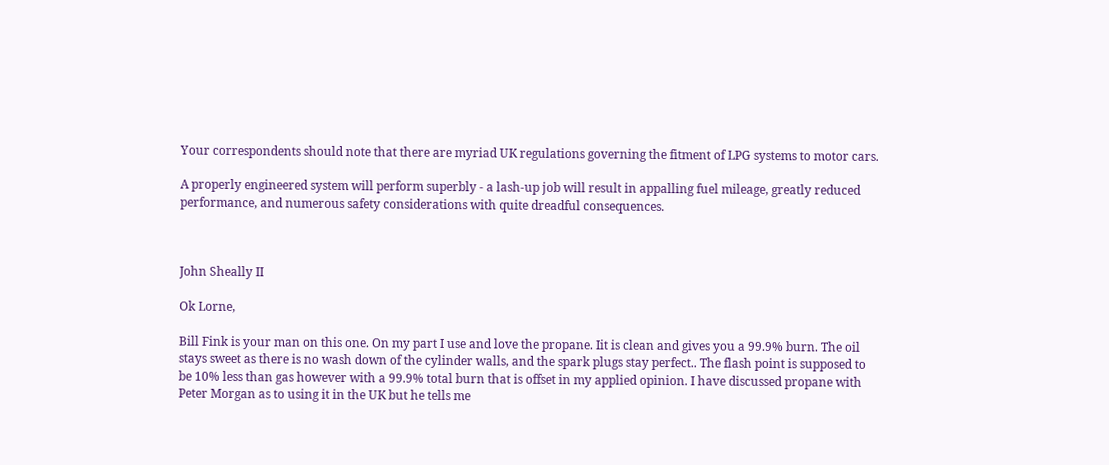Your correspondents should note that there are myriad UK regulations governing the fitment of LPG systems to motor cars.

A properly engineered system will perform superbly - a lash-up job will result in appalling fuel mileage, greatly reduced performance, and numerous safety considerations with quite dreadful consequences.



John Sheally II

Ok Lorne,

Bill Fink is your man on this one. On my part I use and love the propane. Iit is clean and gives you a 99.9% burn. The oil stays sweet as there is no wash down of the cylinder walls, and the spark plugs stay perfect.. The flash point is supposed to be 10% less than gas however with a 99.9% total burn that is offset in my applied opinion. I have discussed propane with Peter Morgan as to using it in the UK but he tells me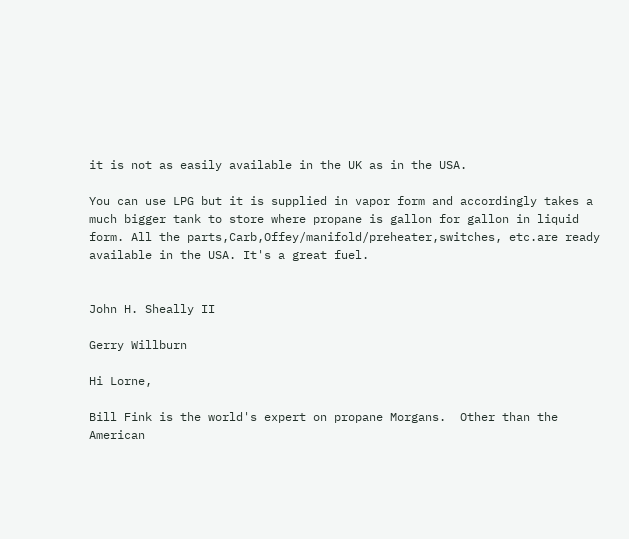it is not as easily available in the UK as in the USA.

You can use LPG but it is supplied in vapor form and accordingly takes a much bigger tank to store where propane is gallon for gallon in liquid form. All the parts,Carb,Offey/manifold/preheater,switches, etc.are ready available in the USA. It's a great fuel.


John H. Sheally II

Gerry Willburn

Hi Lorne,

Bill Fink is the world's expert on propane Morgans.  Other than the American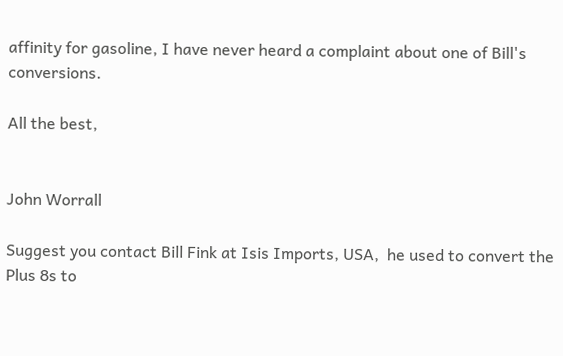affinity for gasoline, I have never heard a complaint about one of Bill's conversions.

All the best,


John Worrall

Suggest you contact Bill Fink at Isis Imports, USA,  he used to convert the Plus 8s to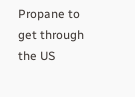Propane to
get through the US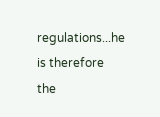regulations...he is therefore the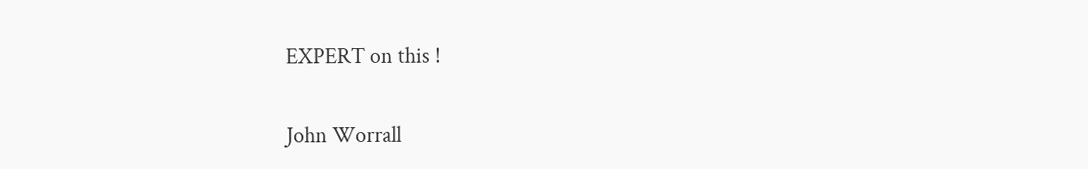EXPERT on this !

John Worrall